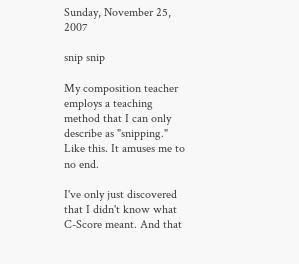Sunday, November 25, 2007

snip snip

My composition teacher employs a teaching method that I can only describe as "snipping." Like this. It amuses me to no end.

I've only just discovered that I didn't know what C-Score meant. And that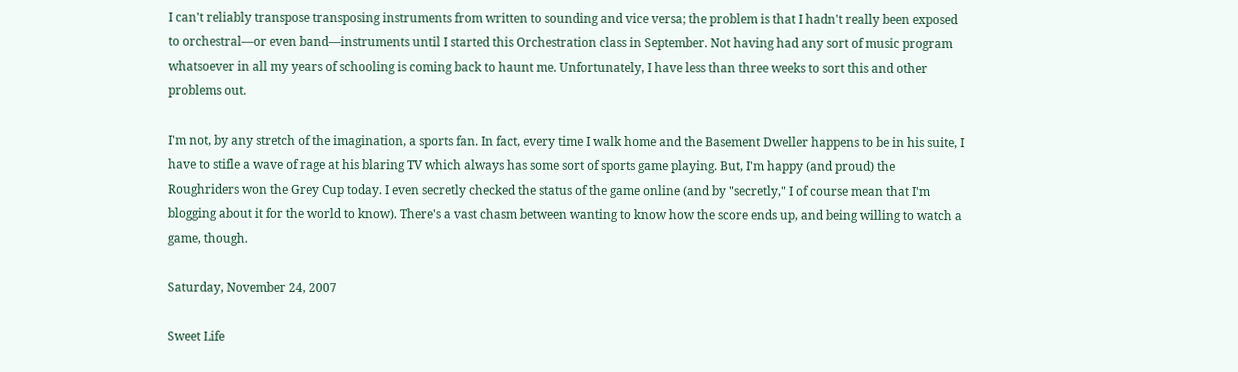I can't reliably transpose transposing instruments from written to sounding and vice versa; the problem is that I hadn't really been exposed to orchestral—or even band—instruments until I started this Orchestration class in September. Not having had any sort of music program whatsoever in all my years of schooling is coming back to haunt me. Unfortunately, I have less than three weeks to sort this and other problems out.

I'm not, by any stretch of the imagination, a sports fan. In fact, every time I walk home and the Basement Dweller happens to be in his suite, I have to stifle a wave of rage at his blaring TV which always has some sort of sports game playing. But, I'm happy (and proud) the Roughriders won the Grey Cup today. I even secretly checked the status of the game online (and by "secretly," I of course mean that I'm blogging about it for the world to know). There's a vast chasm between wanting to know how the score ends up, and being willing to watch a game, though.

Saturday, November 24, 2007

Sweet Life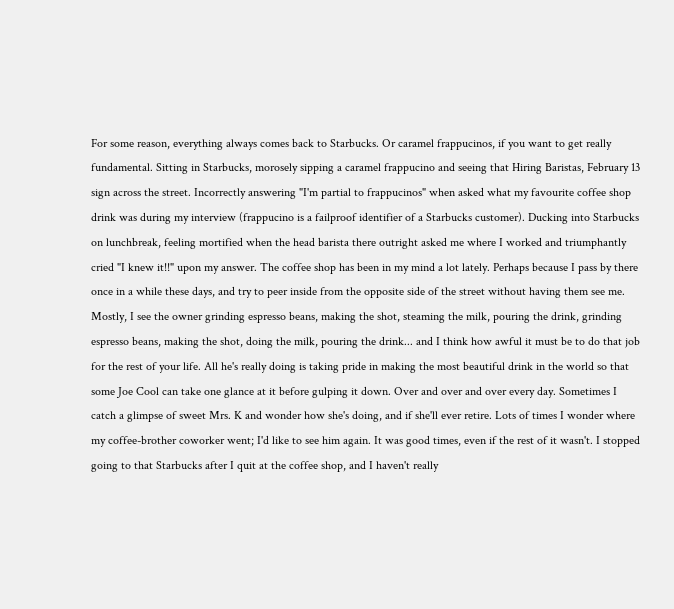For some reason, everything always comes back to Starbucks. Or caramel frappucinos, if you want to get really fundamental. Sitting in Starbucks, morosely sipping a caramel frappucino and seeing that Hiring Baristas, February 13 sign across the street. Incorrectly answering "I'm partial to frappucinos" when asked what my favourite coffee shop drink was during my interview (frappucino is a failproof identifier of a Starbucks customer). Ducking into Starbucks on lunchbreak, feeling mortified when the head barista there outright asked me where I worked and triumphantly cried "I knew it!!" upon my answer. The coffee shop has been in my mind a lot lately. Perhaps because I pass by there once in a while these days, and try to peer inside from the opposite side of the street without having them see me. Mostly, I see the owner grinding espresso beans, making the shot, steaming the milk, pouring the drink, grinding espresso beans, making the shot, doing the milk, pouring the drink... and I think how awful it must be to do that job for the rest of your life. All he's really doing is taking pride in making the most beautiful drink in the world so that some Joe Cool can take one glance at it before gulping it down. Over and over and over every day. Sometimes I catch a glimpse of sweet Mrs. K and wonder how she's doing, and if she'll ever retire. Lots of times I wonder where my coffee-brother coworker went; I'd like to see him again. It was good times, even if the rest of it wasn't. I stopped going to that Starbucks after I quit at the coffee shop, and I haven't really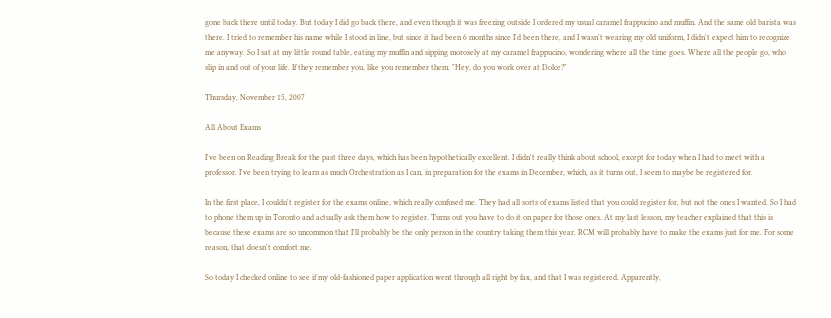gone back there until today. But today I did go back there, and even though it was freezing outside I ordered my usual caramel frappucino and muffin. And the same old barista was there. I tried to remember his name while I stood in line, but since it had been 6 months since I'd been there, and I wasn't wearing my old uniform, I didn't expect him to recognize me anyway. So I sat at my little round table, eating my muffin and sipping morosely at my caramel frappucino, wondering where all the time goes. Where all the people go, who slip in and out of your life. If they remember you, like you remember them. "Hey, do you work over at Dolce?"

Thursday, November 15, 2007

All About Exams

I've been on Reading Break for the past three days, which has been hypothetically excellent. I didn't really think about school, except for today when I had to meet with a professor. I've been trying to learn as much Orchestration as I can, in preparation for the exams in December, which, as it turns out, I seem to maybe be registered for.

In the first place, I couldn't register for the exams online, which really confused me. They had all sorts of exams listed that you could register for, but not the ones I wanted. So I had to phone them up in Toronto and actually ask them how to register. Turns out you have to do it on paper for those ones. At my last lesson, my teacher explained that this is because these exams are so uncommon that I'll probably be the only person in the country taking them this year. RCM will probably have to make the exams just for me. For some reason, that doesn't comfort me.

So today I checked online to see if my old-fashioned paper application went through all right by fax, and that I was registered. Apparently,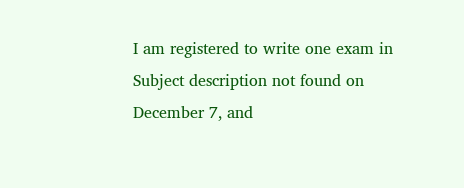I am registered to write one exam in Subject description not found on December 7, and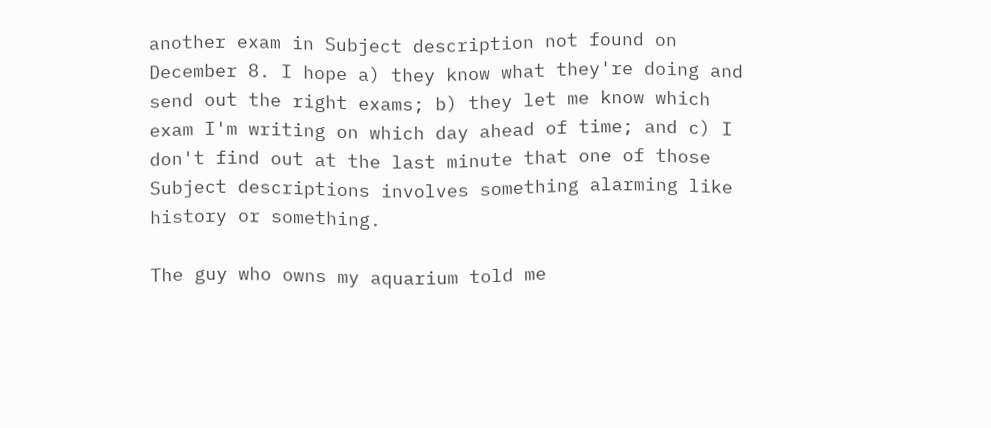another exam in Subject description not found on December 8. I hope a) they know what they're doing and send out the right exams; b) they let me know which exam I'm writing on which day ahead of time; and c) I don't find out at the last minute that one of those Subject descriptions involves something alarming like history or something.

The guy who owns my aquarium told me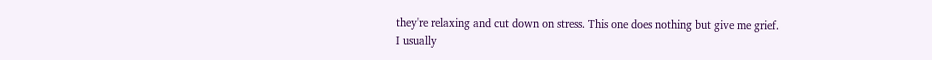they're relaxing and cut down on stress. This one does nothing but give me grief. I usually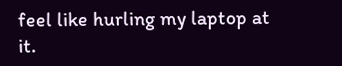feel like hurling my laptop at it.